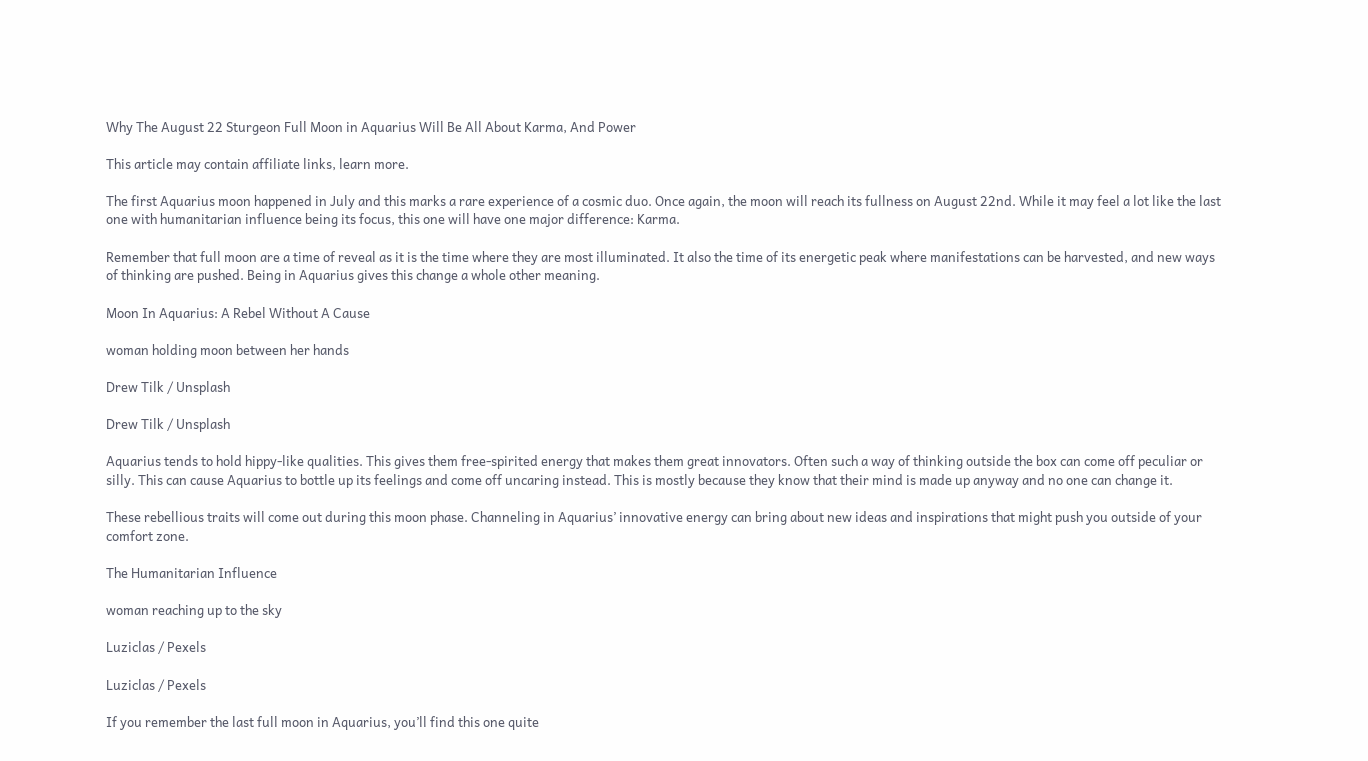Why The August 22 Sturgeon Full Moon in Aquarius Will Be All About Karma, And Power

This article may contain affiliate links, learn more.

The first Aquarius moon happened in July and this marks a rare experience of a cosmic duo. Once again, the moon will reach its fullness on August 22nd. While it may feel a lot like the last one with humanitarian influence being its focus, this one will have one major difference: Karma.

Remember that full moon are a time of reveal as it is the time where they are most illuminated. It also the time of its energetic peak where manifestations can be harvested, and new ways of thinking are pushed. Being in Aquarius gives this change a whole other meaning.

Moon In Aquarius: A Rebel Without A Cause

woman holding moon between her hands

Drew Tilk / Unsplash

Drew Tilk / Unsplash

Aquarius tends to hold hippy-like qualities. This gives them free-spirited energy that makes them great innovators. Often such a way of thinking outside the box can come off peculiar or silly. This can cause Aquarius to bottle up its feelings and come off uncaring instead. This is mostly because they know that their mind is made up anyway and no one can change it.

These rebellious traits will come out during this moon phase. Channeling in Aquarius’ innovative energy can bring about new ideas and inspirations that might push you outside of your comfort zone.

The Humanitarian Influence

woman reaching up to the sky

Luziclas / Pexels

Luziclas / Pexels

If you remember the last full moon in Aquarius, you’ll find this one quite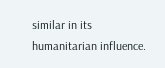similar in its humanitarian influence.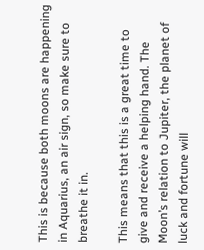This is because both moons are happening in Aquarius, an air sign, so make sure to breathe it in.

This means that this is a great time to give and receive a helping hand. The Moon’s relation to Jupiter, the planet of luck and fortune will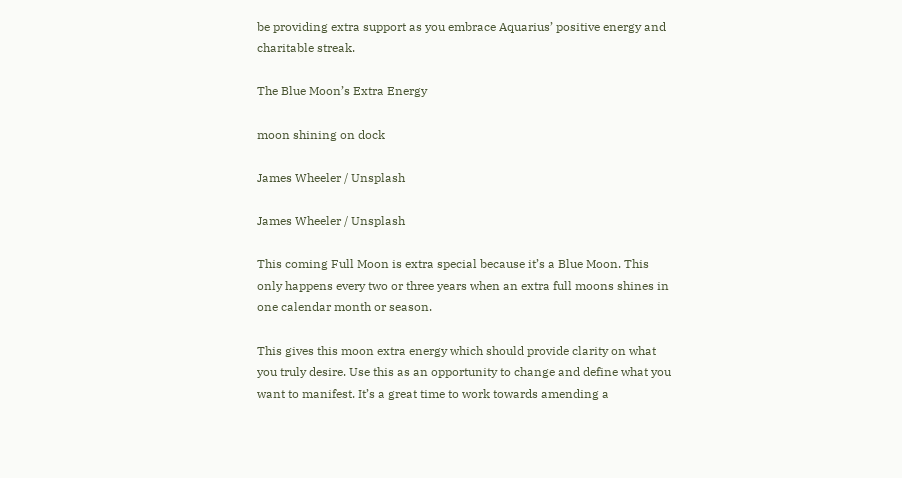be providing extra support as you embrace Aquarius’ positive energy and charitable streak.

The Blue Moon’s Extra Energy

moon shining on dock

James Wheeler / Unsplash

James Wheeler / Unsplash

This coming Full Moon is extra special because it’s a Blue Moon. This only happens every two or three years when an extra full moons shines in one calendar month or season.

This gives this moon extra energy which should provide clarity on what you truly desire. Use this as an opportunity to change and define what you want to manifest. It’s a great time to work towards amending a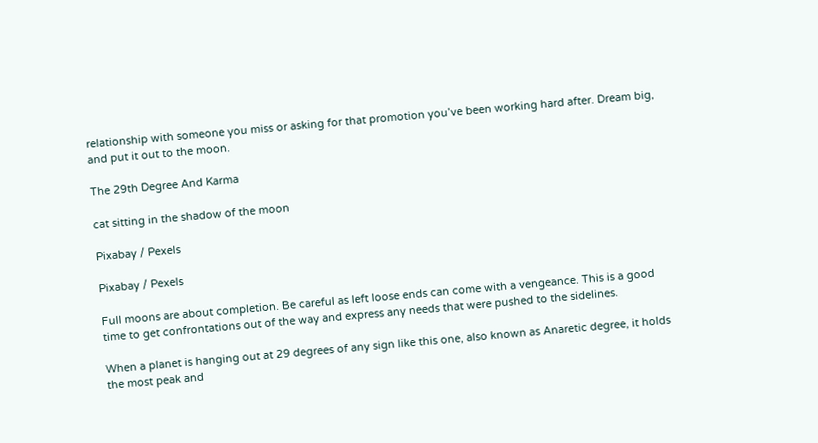relationship with someone you miss or asking for that promotion you’ve been working hard after. Dream big, and put it out to the moon.

The 29th Degree And Karma

cat sitting in the shadow of the moon

Pixabay / Pexels

Pixabay / Pexels

Full moons are about completion. Be careful as left loose ends can come with a vengeance. This is a good time to get confrontations out of the way and express any needs that were pushed to the sidelines.

When a planet is hanging out at 29 degrees of any sign like this one, also known as Anaretic degree, it holds the most peak and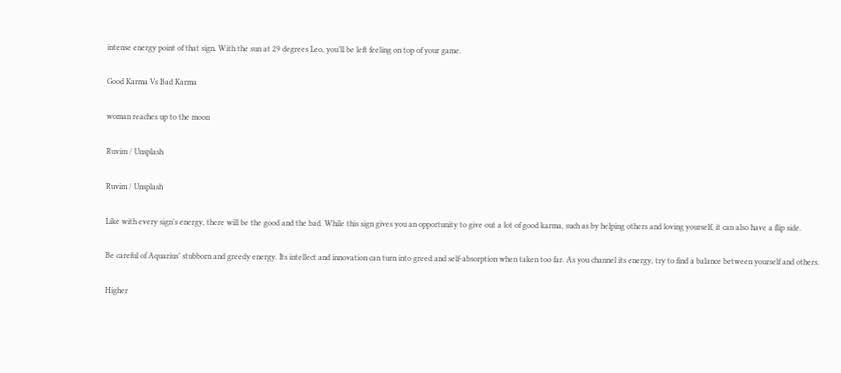intense energy point of that sign. With the sun at 29 degrees Leo, you’ll be left feeling on top of your game.

Good Karma Vs Bad Karma

woman reaches up to the moon

Ruvim / Unsplash

Ruvim / Unsplash

Like with every sign’s energy, there will be the good and the bad. While this sign gives you an opportunity to give out a lot of good karma, such as by helping others and loving yourself, it can also have a flip side.

Be careful of Aquarius’ stubborn and greedy energy. Its intellect and innovation can turn into greed and self-absorption when taken too far. As you channel its energy, try to find a balance between yourself and others.

Higher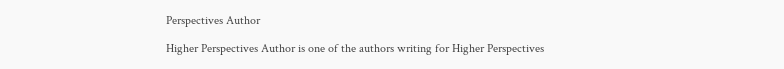Perspectives Author

Higher Perspectives Author is one of the authors writing for Higher Perspectives